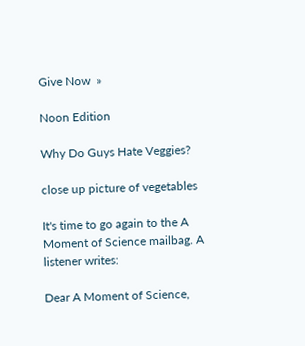Give Now  »

Noon Edition

Why Do Guys Hate Veggies?

close up picture of vegetables

It's time to go again to the A Moment of Science mailbag. A listener writes:

Dear A Moment of Science,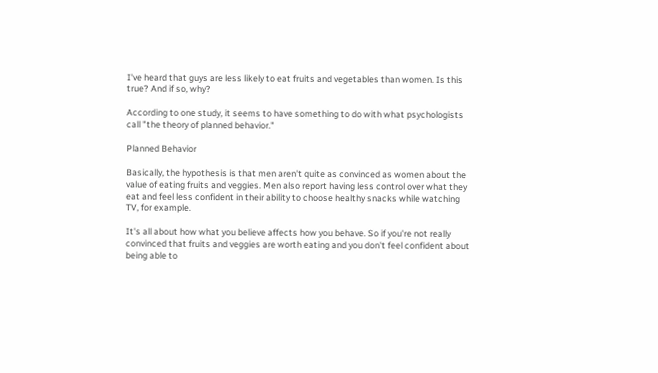I've heard that guys are less likely to eat fruits and vegetables than women. Is this true? And if so, why?

According to one study, it seems to have something to do with what psychologists call "the theory of planned behavior."

Planned Behavior

Basically, the hypothesis is that men aren't quite as convinced as women about the value of eating fruits and veggies. Men also report having less control over what they eat and feel less confident in their ability to choose healthy snacks while watching TV, for example.

It's all about how what you believe affects how you behave. So if you're not really convinced that fruits and veggies are worth eating and you don't feel confident about being able to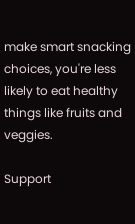make smart snacking choices, you're less likely to eat healthy things like fruits and veggies.

Support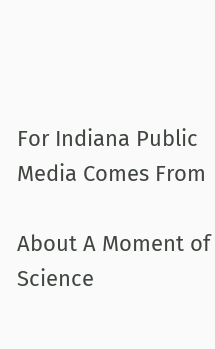For Indiana Public Media Comes From

About A Moment of Science